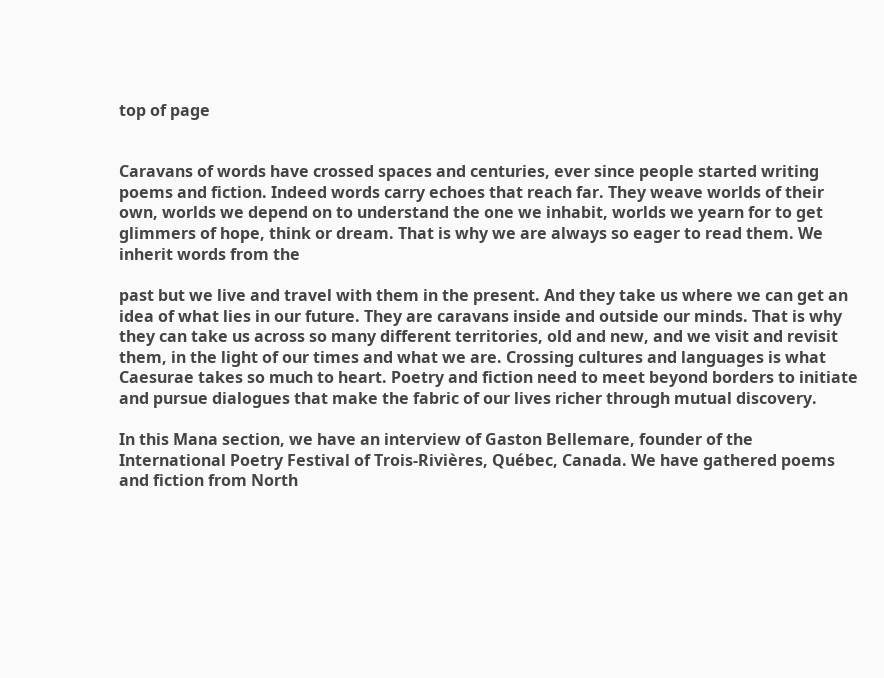top of page


Caravans of words have crossed spaces and centuries, ever since people started writing poems and fiction. Indeed words carry echoes that reach far. They weave worlds of their own, worlds we depend on to understand the one we inhabit, worlds we yearn for to get glimmers of hope, think or dream. That is why we are always so eager to read them. We inherit words from the

past but we live and travel with them in the present. And they take us where we can get an idea of what lies in our future. They are caravans inside and outside our minds. That is why they can take us across so many different territories, old and new, and we visit and revisit them, in the light of our times and what we are. Crossing cultures and languages is what Caesurae takes so much to heart. Poetry and fiction need to meet beyond borders to initiate and pursue dialogues that make the fabric of our lives richer through mutual discovery.

In this Mana section, we have an interview of Gaston Bellemare, founder of the International Poetry Festival of Trois-Rivières, Québec, Canada. We have gathered poems and fiction from North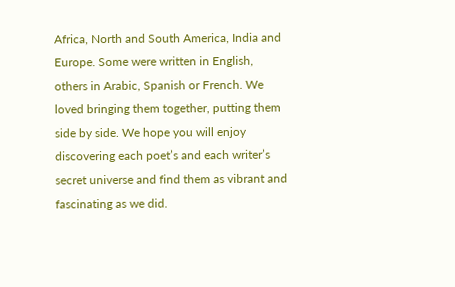Africa, North and South America, India and Europe. Some were written in English, others in Arabic, Spanish or French. We loved bringing them together, putting them side by side. We hope you will enjoy discovering each poet’s and each writer’s secret universe and find them as vibrant and fascinating as we did.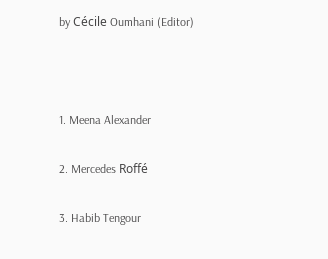by Cécile Oumhani (Editor)



1. Meena Alexander

2. Mercedes Roffé

3. Habib Tengour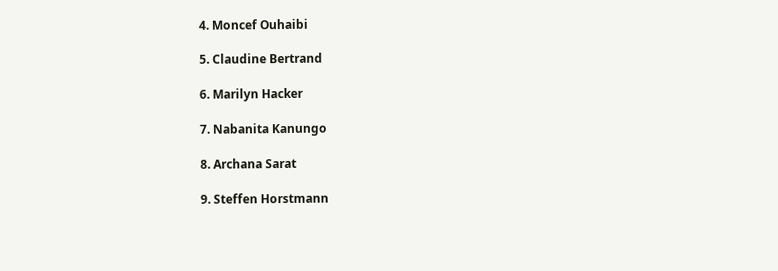4. Moncef Ouhaibi

5. Claudine Bertrand

6. Marilyn Hacker

7. Nabanita Kanungo

8. Archana Sarat

9. Steffen Horstmann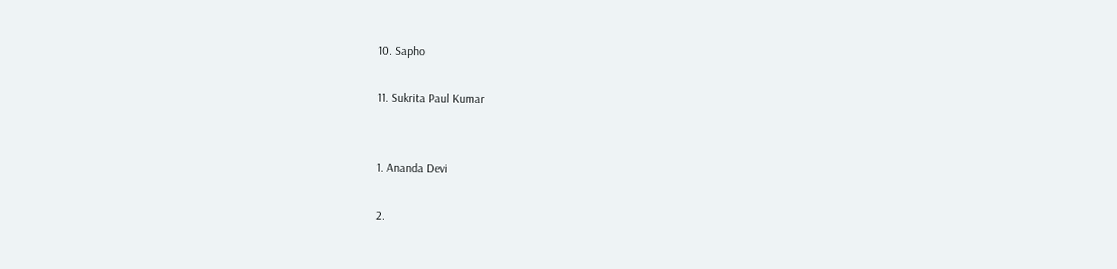10. Sapho

11. Sukrita Paul Kumar


1. Ananda Devi

2.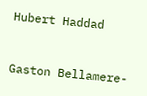Hubert Haddad



Gaston Bellamere-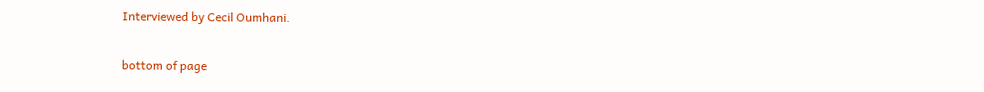Interviewed by Cecil Oumhani.

bottom of page